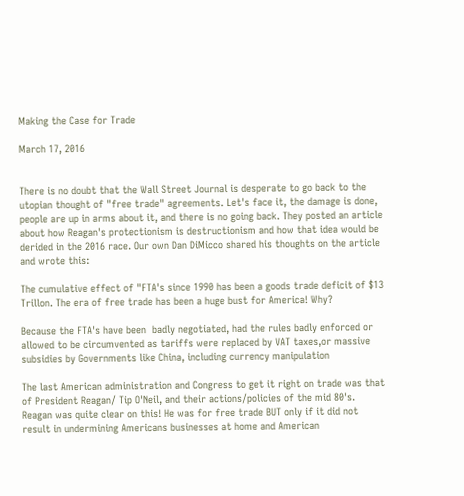Making the Case for Trade

March 17, 2016


There is no doubt that the Wall Street Journal is desperate to go back to the utopian thought of "free trade" agreements. Let's face it, the damage is done, people are up in arms about it, and there is no going back. They posted an article about how Reagan's protectionism is destructionism and how that idea would be derided in the 2016 race. Our own Dan DiMicco shared his thoughts on the article and wrote this:

The cumulative effect of "FTA's since 1990 has been a goods trade deficit of $13 Trillon. The era of free trade has been a huge bust for America! Why?

Because the FTA's have been  badly negotiated, had the rules badly enforced or allowed to be circumvented as tariffs were replaced by VAT taxes,or massive subsidies by Governments like China, including currency manipulation

The last American administration and Congress to get it right on trade was that of President Reagan/ Tip O'Neil, and their actions/policies of the mid 80's. Reagan was quite clear on this! He was for free trade BUT only if it did not result in undermining Americans businesses at home and American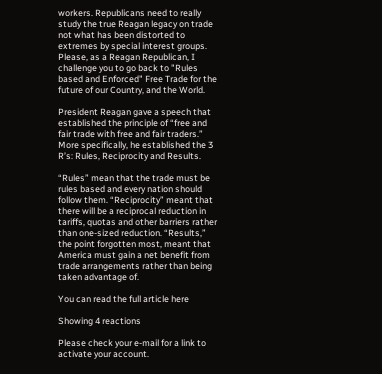workers. Republicans need to really study the true Reagan legacy on trade not what has been distorted to extremes by special interest groups. Please, as a Reagan Republican, I challenge you to go back to "Rules based and Enforced" Free Trade for the future of our Country, and the World.

President Reagan gave a speech that established the principle of “free and fair trade with free and fair traders.” More specifically, he established the 3 R’s: Rules, Reciprocity and Results.

“Rules” mean that the trade must be rules based and every nation should follow them. “Reciprocity” meant that there will be a reciprocal reduction in tariffs, quotas and other barriers rather than one-sized reduction. “Results,” the point forgotten most, meant that America must gain a net benefit from trade arrangements rather than being taken advantage of.

You can read the full article here

Showing 4 reactions

Please check your e-mail for a link to activate your account.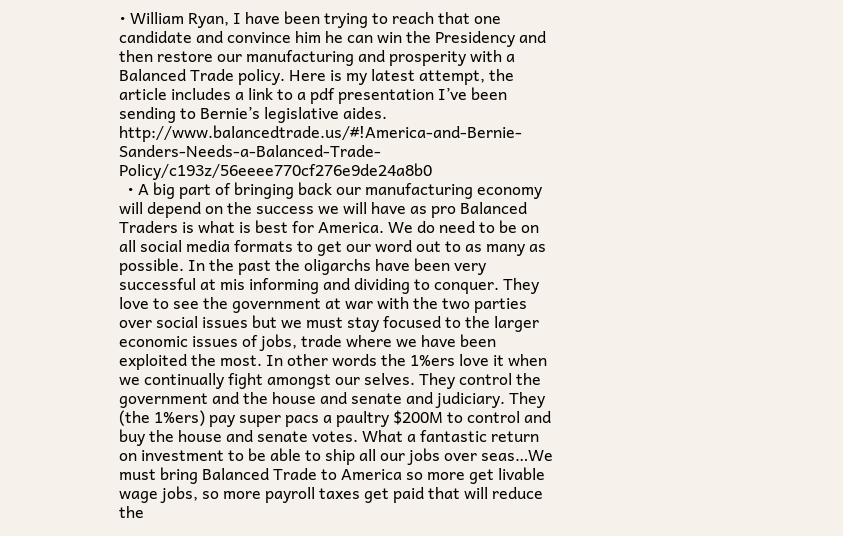• William Ryan, I have been trying to reach that one candidate and convince him he can win the Presidency and then restore our manufacturing and prosperity with a Balanced Trade policy. Here is my latest attempt, the article includes a link to a pdf presentation I’ve been sending to Bernie’s legislative aides. http://www.balancedtrade.us/#!America-and-Bernie-Sanders-Needs-a-Balanced-Trade-Policy/c193z/56eeee770cf276e9de24a8b0
  • A big part of bringing back our manufacturing economy will depend on the success we will have as pro Balanced Traders is what is best for America. We do need to be on all social media formats to get our word out to as many as possible. In the past the oligarchs have been very successful at mis informing and dividing to conquer. They love to see the government at war with the two parties over social issues but we must stay focused to the larger economic issues of jobs, trade where we have been exploited the most. In other words the 1%ers love it when we continually fight amongst our selves. They control the government and the house and senate and judiciary. They (the 1%ers) pay super pacs a paultry $200M to control and buy the house and senate votes. What a fantastic return on investment to be able to ship all our jobs over seas…We must bring Balanced Trade to America so more get livable wage jobs, so more payroll taxes get paid that will reduce the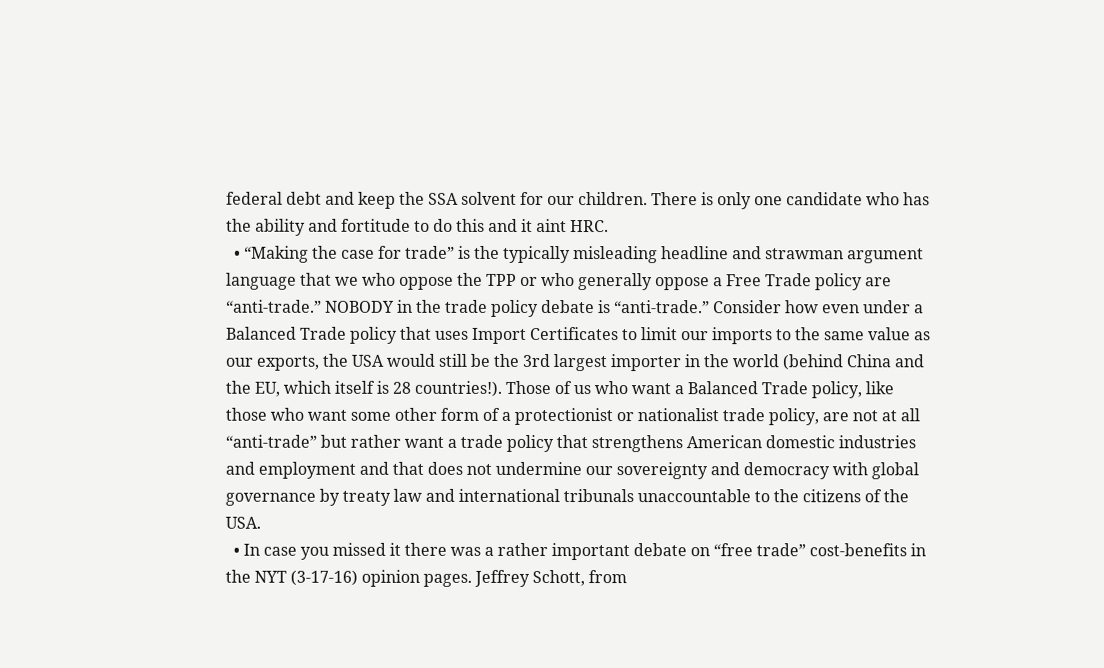federal debt and keep the SSA solvent for our children. There is only one candidate who has the ability and fortitude to do this and it aint HRC.
  • “Making the case for trade” is the typically misleading headline and strawman argument language that we who oppose the TPP or who generally oppose a Free Trade policy are “anti-trade.” NOBODY in the trade policy debate is “anti-trade.” Consider how even under a Balanced Trade policy that uses Import Certificates to limit our imports to the same value as our exports, the USA would still be the 3rd largest importer in the world (behind China and the EU, which itself is 28 countries!). Those of us who want a Balanced Trade policy, like those who want some other form of a protectionist or nationalist trade policy, are not at all “anti-trade” but rather want a trade policy that strengthens American domestic industries and employment and that does not undermine our sovereignty and democracy with global governance by treaty law and international tribunals unaccountable to the citizens of the USA.
  • In case you missed it there was a rather important debate on “free trade” cost-benefits in the NYT (3-17-16) opinion pages. Jeffrey Schott, from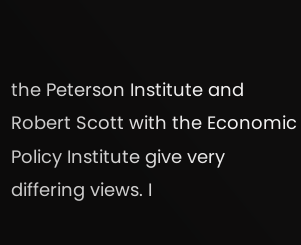the Peterson Institute and Robert Scott with the Economic Policy Institute give very differing views. I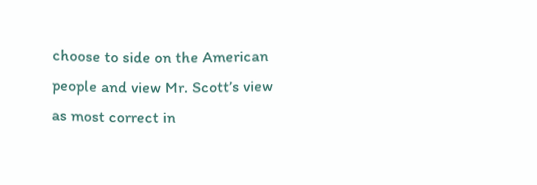choose to side on the American people and view Mr. Scott’s view as most correct in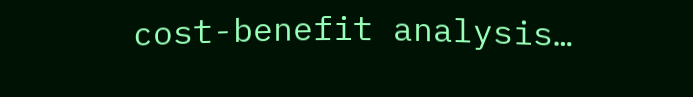cost-benefit analysis…